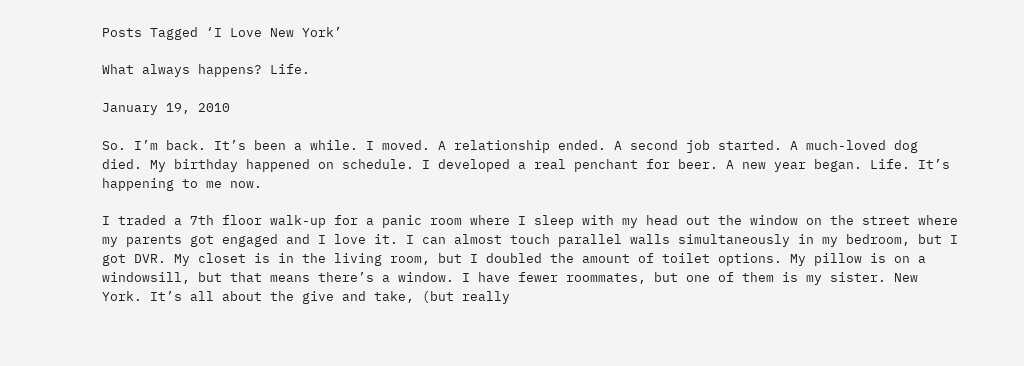Posts Tagged ‘I Love New York’

What always happens? Life.

January 19, 2010

So. I’m back. It’s been a while. I moved. A relationship ended. A second job started. A much-loved dog died. My birthday happened on schedule. I developed a real penchant for beer. A new year began. Life. It’s happening to me now.

I traded a 7th floor walk-up for a panic room where I sleep with my head out the window on the street where my parents got engaged and I love it. I can almost touch parallel walls simultaneously in my bedroom, but I got DVR. My closet is in the living room, but I doubled the amount of toilet options. My pillow is on a windowsill, but that means there’s a window. I have fewer roommates, but one of them is my sister. New York. It’s all about the give and take, (but really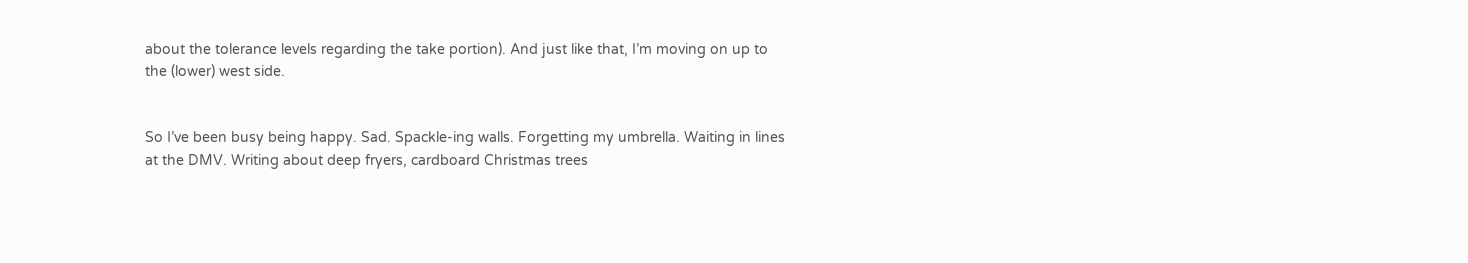about the tolerance levels regarding the take portion). And just like that, I’m moving on up to the (lower) west side.


So I’ve been busy being happy. Sad. Spackle-ing walls. Forgetting my umbrella. Waiting in lines at the DMV. Writing about deep fryers, cardboard Christmas trees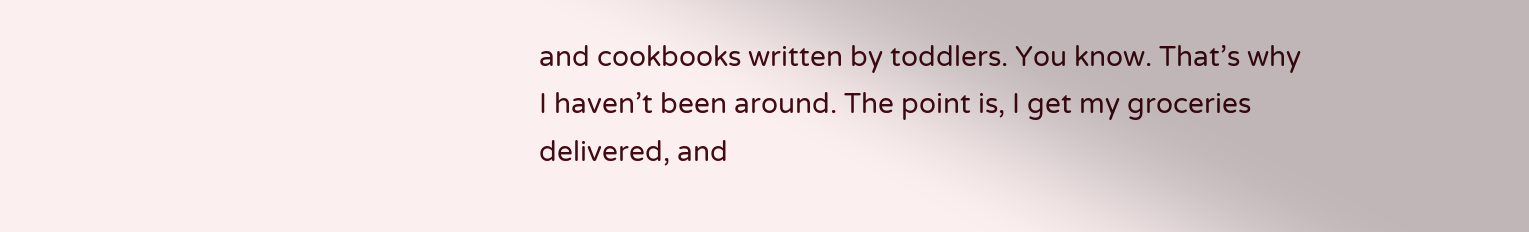and cookbooks written by toddlers. You know. That’s why I haven’t been around. The point is, I get my groceries delivered, and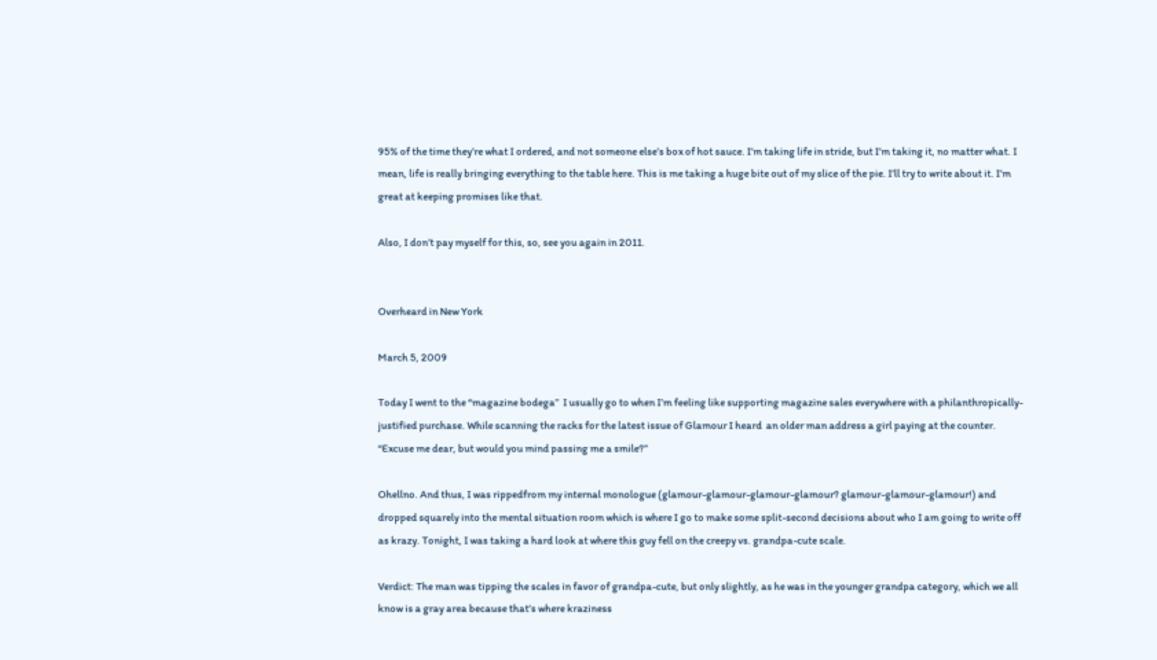95% of the time they’re what I ordered, and not someone else’s box of hot sauce. I’m taking life in stride, but I’m taking it, no matter what. I mean, life is really bringing everything to the table here. This is me taking a huge bite out of my slice of the pie. I’ll try to write about it. I’m great at keeping promises like that.

Also, I don’t pay myself for this, so, see you again in 2011.


Overheard in New York

March 5, 2009

Today I went to the “magazine bodega”  I usually go to when I’m feeling like supporting magazine sales everywhere with a philanthropically-justified purchase. While scanning the racks for the latest issue of Glamour I heard  an older man address a girl paying at the counter. “Excuse me dear, but would you mind passing me a smile?”

Ohellno. And thus, I was rippedfrom my internal monologue (glamour-glamour-glamour-glamour? glamour-glamour-glamour!) and dropped squarely into the mental situation room which is where I go to make some split-second decisions about who I am going to write off as krazy. Tonight, I was taking a hard look at where this guy fell on the creepy vs. grandpa-cute scale.

Verdict: The man was tipping the scales in favor of grandpa-cute, but only slightly, as he was in the younger grandpa category, which we all know is a gray area because that’s where kraziness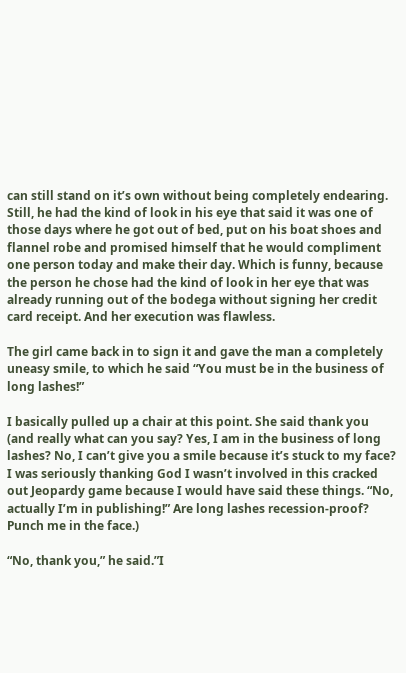can still stand on it’s own without being completely endearing. Still, he had the kind of look in his eye that said it was one of those days where he got out of bed, put on his boat shoes and flannel robe and promised himself that he would compliment one person today and make their day. Which is funny, because the person he chose had the kind of look in her eye that was already running out of the bodega without signing her credit card receipt. And her execution was flawless.

The girl came back in to sign it and gave the man a completely uneasy smile, to which he said “You must be in the business of long lashes!”

I basically pulled up a chair at this point. She said thank you (and really what can you say? Yes, I am in the business of long lashes? No, I can’t give you a smile because it’s stuck to my face? I was seriously thanking God I wasn’t involved in this cracked out Jeopardy game because I would have said these things. “No, actually I’m in publishing!” Are long lashes recession-proof? Punch me in the face.)

“No, thank you,” he said.”I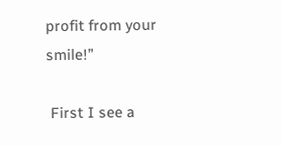profit from your smile!”

 First I see a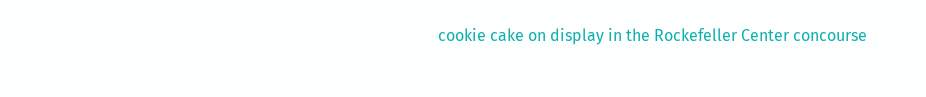cookie cake on display in the Rockefeller Center concourse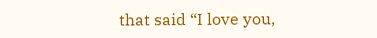that said “I love you,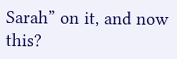Sarah” on it, and now this?